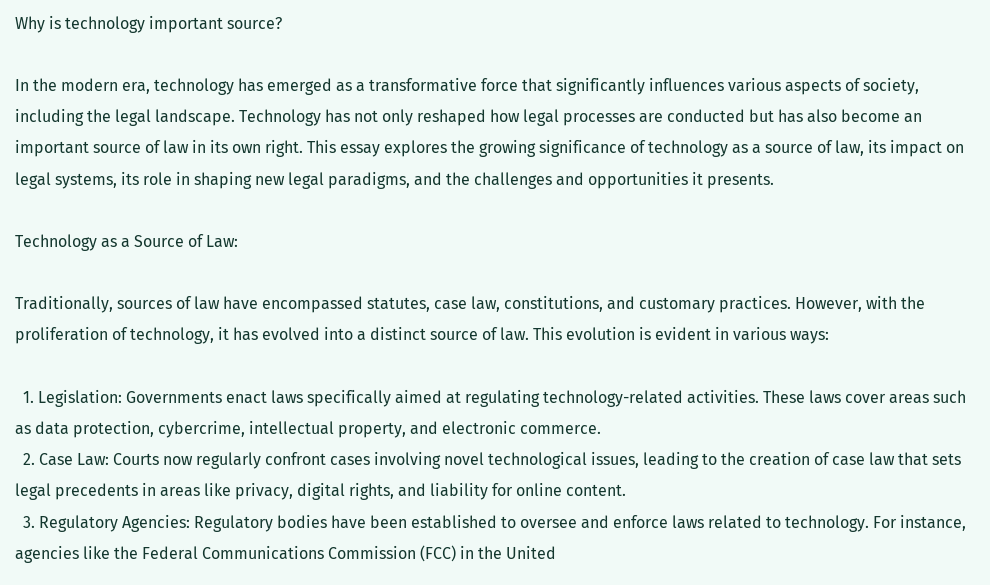Why is technology important source?

In the modern era, technology has emerged as a transformative force that significantly influences various aspects of society, including the legal landscape. Technology has not only reshaped how legal processes are conducted but has also become an important source of law in its own right. This essay explores the growing significance of technology as a source of law, its impact on legal systems, its role in shaping new legal paradigms, and the challenges and opportunities it presents.

Technology as a Source of Law:

Traditionally, sources of law have encompassed statutes, case law, constitutions, and customary practices. However, with the proliferation of technology, it has evolved into a distinct source of law. This evolution is evident in various ways:

  1. Legislation: Governments enact laws specifically aimed at regulating technology-related activities. These laws cover areas such as data protection, cybercrime, intellectual property, and electronic commerce.
  2. Case Law: Courts now regularly confront cases involving novel technological issues, leading to the creation of case law that sets legal precedents in areas like privacy, digital rights, and liability for online content.
  3. Regulatory Agencies: Regulatory bodies have been established to oversee and enforce laws related to technology. For instance, agencies like the Federal Communications Commission (FCC) in the United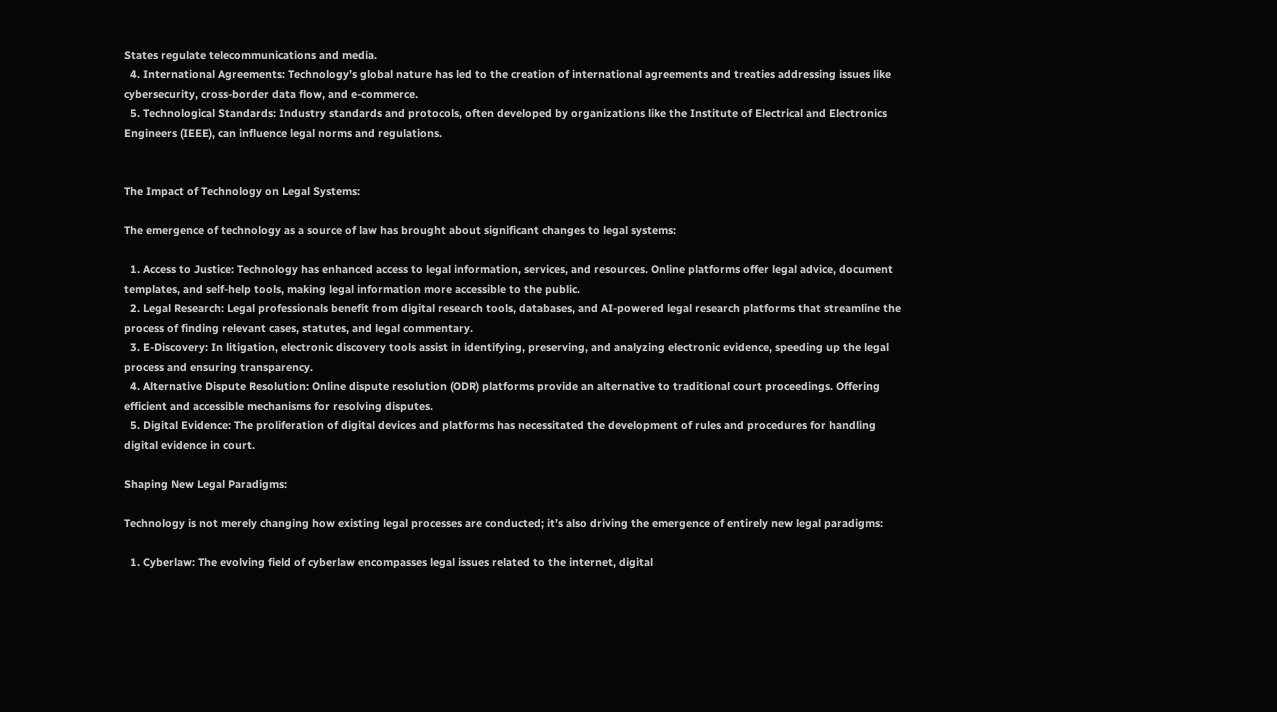States regulate telecommunications and media.
  4. International Agreements: Technology’s global nature has led to the creation of international agreements and treaties addressing issues like cybersecurity, cross-border data flow, and e-commerce.
  5. Technological Standards: Industry standards and protocols, often developed by organizations like the Institute of Electrical and Electronics Engineers (IEEE), can influence legal norms and regulations.


The Impact of Technology on Legal Systems:

The emergence of technology as a source of law has brought about significant changes to legal systems:

  1. Access to Justice: Technology has enhanced access to legal information, services, and resources. Online platforms offer legal advice, document templates, and self-help tools, making legal information more accessible to the public.
  2. Legal Research: Legal professionals benefit from digital research tools, databases, and AI-powered legal research platforms that streamline the process of finding relevant cases, statutes, and legal commentary.
  3. E-Discovery: In litigation, electronic discovery tools assist in identifying, preserving, and analyzing electronic evidence, speeding up the legal process and ensuring transparency.
  4. Alternative Dispute Resolution: Online dispute resolution (ODR) platforms provide an alternative to traditional court proceedings. Offering efficient and accessible mechanisms for resolving disputes.
  5. Digital Evidence: The proliferation of digital devices and platforms has necessitated the development of rules and procedures for handling digital evidence in court.

Shaping New Legal Paradigms:

Technology is not merely changing how existing legal processes are conducted; it’s also driving the emergence of entirely new legal paradigms:

  1. Cyberlaw: The evolving field of cyberlaw encompasses legal issues related to the internet, digital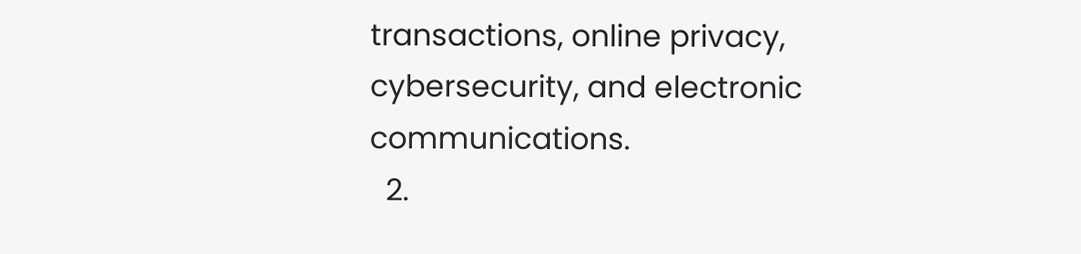transactions, online privacy, cybersecurity, and electronic communications.
  2.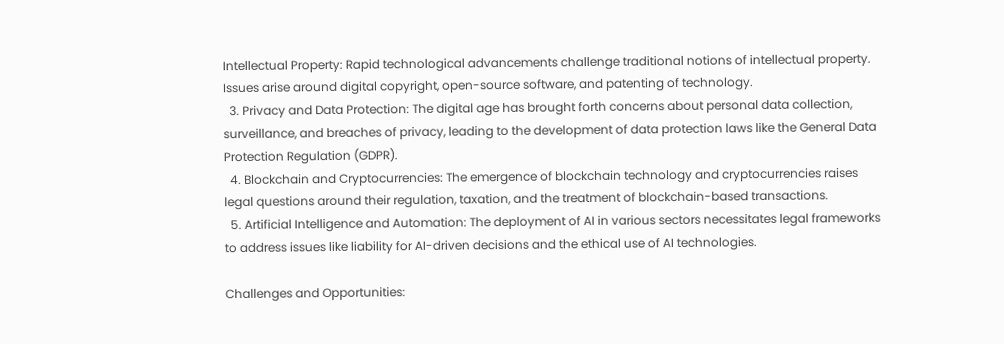Intellectual Property: Rapid technological advancements challenge traditional notions of intellectual property. Issues arise around digital copyright, open-source software, and patenting of technology.
  3. Privacy and Data Protection: The digital age has brought forth concerns about personal data collection, surveillance, and breaches of privacy, leading to the development of data protection laws like the General Data Protection Regulation (GDPR).
  4. Blockchain and Cryptocurrencies: The emergence of blockchain technology and cryptocurrencies raises legal questions around their regulation, taxation, and the treatment of blockchain-based transactions.
  5. Artificial Intelligence and Automation: The deployment of AI in various sectors necessitates legal frameworks to address issues like liability for AI-driven decisions and the ethical use of AI technologies.

Challenges and Opportunities: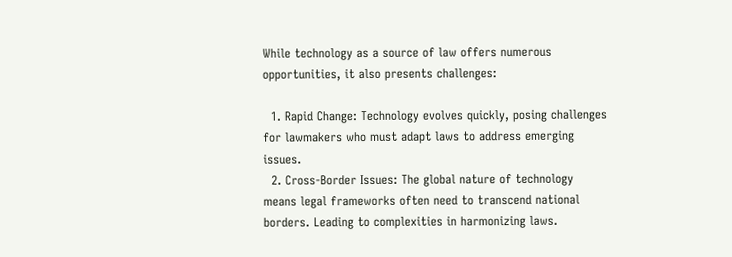While technology as a source of law offers numerous opportunities, it also presents challenges:

  1. Rapid Change: Technology evolves quickly, posing challenges for lawmakers who must adapt laws to address emerging issues.
  2. Cross-Border Issues: The global nature of technology means legal frameworks often need to transcend national borders. Leading to complexities in harmonizing laws.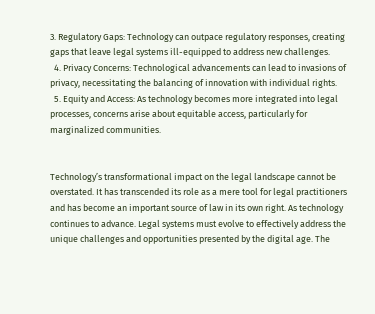3. Regulatory Gaps: Technology can outpace regulatory responses, creating gaps that leave legal systems ill-equipped to address new challenges.
  4. Privacy Concerns: Technological advancements can lead to invasions of privacy, necessitating the balancing of innovation with individual rights.
  5. Equity and Access: As technology becomes more integrated into legal processes, concerns arise about equitable access, particularly for marginalized communities.


Technology’s transformational impact on the legal landscape cannot be overstated. It has transcended its role as a mere tool for legal practitioners and has become an important source of law in its own right. As technology continues to advance. Legal systems must evolve to effectively address the unique challenges and opportunities presented by the digital age. The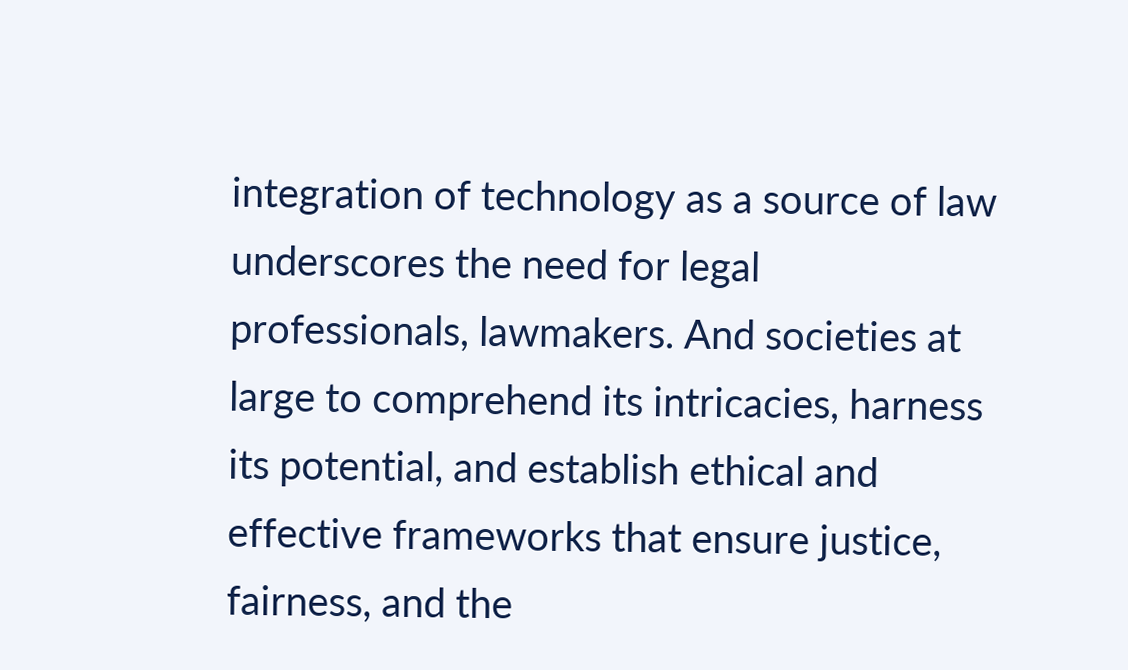integration of technology as a source of law underscores the need for legal professionals, lawmakers. And societies at large to comprehend its intricacies, harness its potential, and establish ethical and effective frameworks that ensure justice, fairness, and the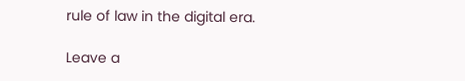rule of law in the digital era.

Leave a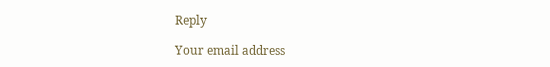Reply

Your email address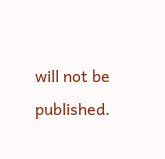will not be published.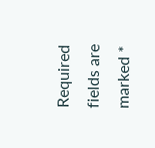Required fields are marked *